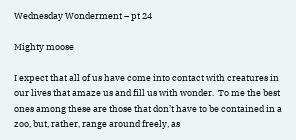Wednesday Wonderment – pt 24

Mighty moose

I expect that all of us have come into contact with creatures in our lives that amaze us and fill us with wonder.  To me the best ones among these are those that don’t have to be contained in a zoo, but, rather, range around freely, as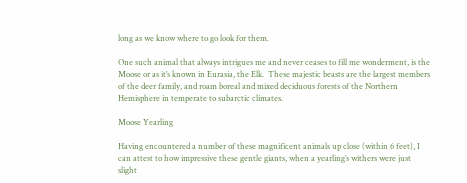long as we know where to go look for them.

One such animal that always intrigues me and never ceases to fill me wonderment, is the Moose or as it’s known in Eurasia, the Elk.  These majestic beasts are the largest members of the deer family, and roam boreal and mixed deciduous forests of the Northern Hemisphere in temperate to subarctic climates.

Moose Yearling

Having encountered a number of these magnificent animals up close (within 6 feet), I can attest to how impressive these gentle giants, when a yearling’s withers were just slight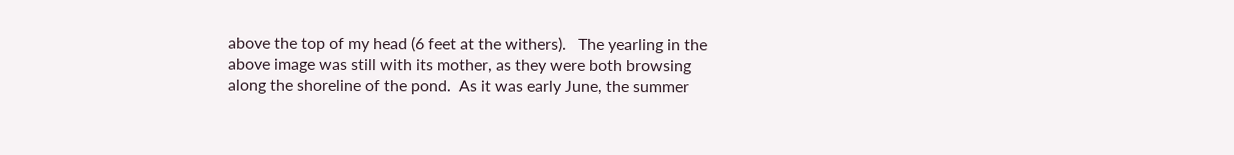above the top of my head (6 feet at the withers).   The yearling in the above image was still with its mother, as they were both browsing along the shoreline of the pond.  As it was early June, the summer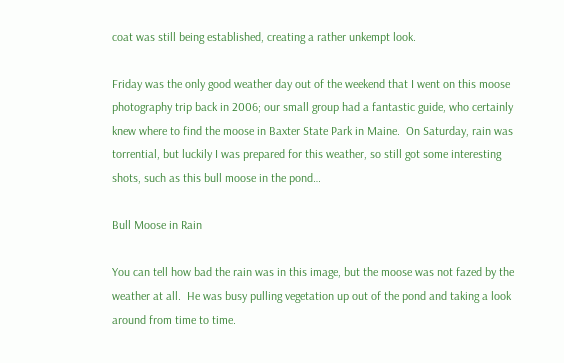coat was still being established, creating a rather unkempt look.

Friday was the only good weather day out of the weekend that I went on this moose photography trip back in 2006; our small group had a fantastic guide, who certainly knew where to find the moose in Baxter State Park in Maine.  On Saturday, rain was torrential, but luckily I was prepared for this weather, so still got some interesting shots, such as this bull moose in the pond…

Bull Moose in Rain

You can tell how bad the rain was in this image, but the moose was not fazed by the weather at all.  He was busy pulling vegetation up out of the pond and taking a look around from time to time.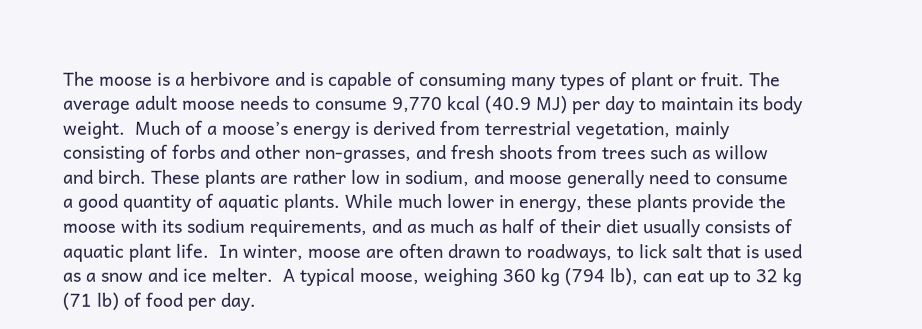The moose is a herbivore and is capable of consuming many types of plant or fruit. The average adult moose needs to consume 9,770 kcal (40.9 MJ) per day to maintain its body weight.  Much of a moose’s energy is derived from terrestrial vegetation, mainly consisting of forbs and other non-grasses, and fresh shoots from trees such as willow and birch. These plants are rather low in sodium, and moose generally need to consume a good quantity of aquatic plants. While much lower in energy, these plants provide the moose with its sodium requirements, and as much as half of their diet usually consists of aquatic plant life.  In winter, moose are often drawn to roadways, to lick salt that is used as a snow and ice melter.  A typical moose, weighing 360 kg (794 lb), can eat up to 32 kg (71 lb) of food per day.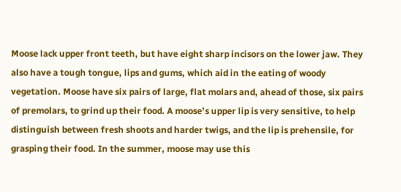Moose lack upper front teeth, but have eight sharp incisors on the lower jaw. They also have a tough tongue, lips and gums, which aid in the eating of woody vegetation. Moose have six pairs of large, flat molars and, ahead of those, six pairs of premolars, to grind up their food. A moose’s upper lip is very sensitive, to help distinguish between fresh shoots and harder twigs, and the lip is prehensile, for grasping their food. In the summer, moose may use this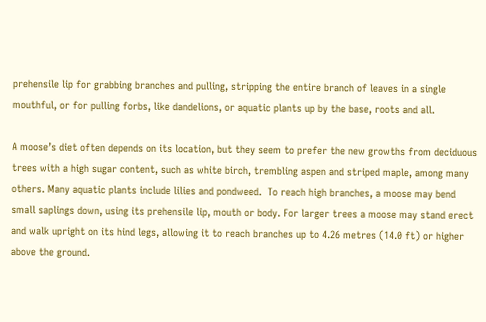prehensile lip for grabbing branches and pulling, stripping the entire branch of leaves in a single mouthful, or for pulling forbs, like dandelions, or aquatic plants up by the base, roots and all.

A moose’s diet often depends on its location, but they seem to prefer the new growths from deciduous trees with a high sugar content, such as white birch, trembling aspen and striped maple, among many others. Many aquatic plants include lilies and pondweed.  To reach high branches, a moose may bend small saplings down, using its prehensile lip, mouth or body. For larger trees a moose may stand erect and walk upright on its hind legs, allowing it to reach branches up to 4.26 metres (14.0 ft) or higher above the ground.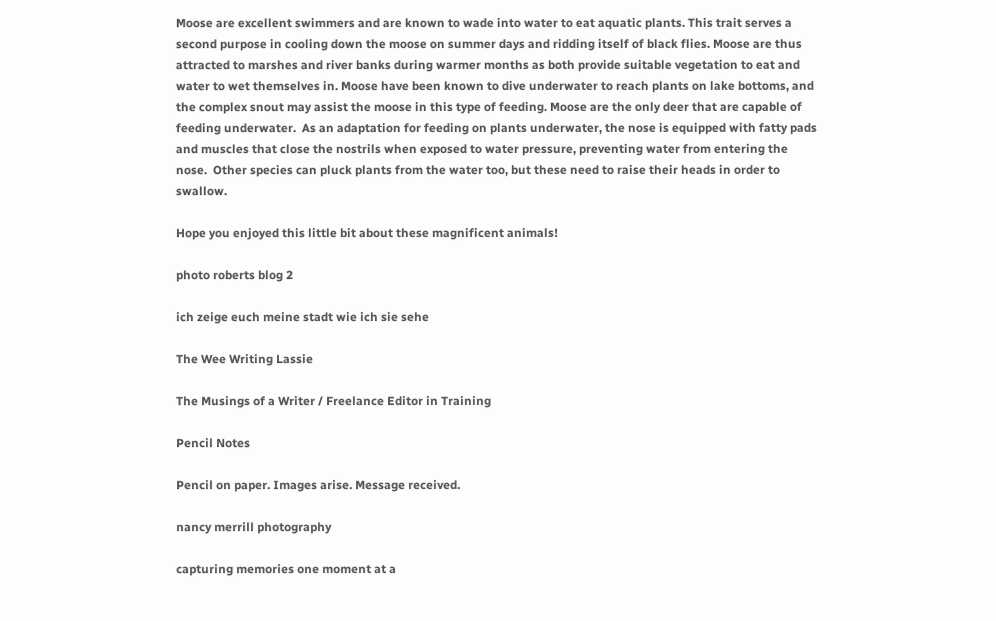Moose are excellent swimmers and are known to wade into water to eat aquatic plants. This trait serves a second purpose in cooling down the moose on summer days and ridding itself of black flies. Moose are thus attracted to marshes and river banks during warmer months as both provide suitable vegetation to eat and water to wet themselves in. Moose have been known to dive underwater to reach plants on lake bottoms, and the complex snout may assist the moose in this type of feeding. Moose are the only deer that are capable of feeding underwater.  As an adaptation for feeding on plants underwater, the nose is equipped with fatty pads and muscles that close the nostrils when exposed to water pressure, preventing water from entering the nose.  Other species can pluck plants from the water too, but these need to raise their heads in order to swallow.

Hope you enjoyed this little bit about these magnificent animals!

photo roberts blog 2

ich zeige euch meine stadt wie ich sie sehe

The Wee Writing Lassie

The Musings of a Writer / Freelance Editor in Training

Pencil Notes

Pencil on paper. Images arise. Message received.

nancy merrill photography

capturing memories one moment at a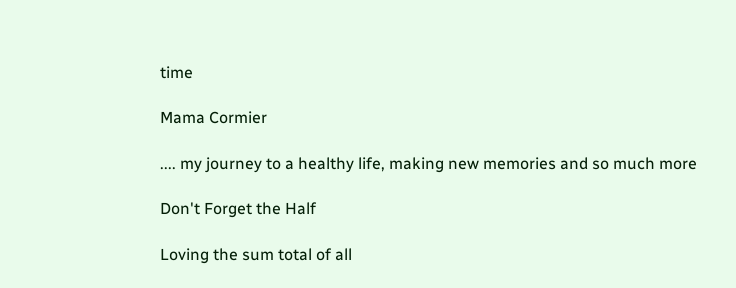time

Mama Cormier

.... my journey to a healthy life, making new memories and so much more

Don't Forget the Half

Loving the sum total of all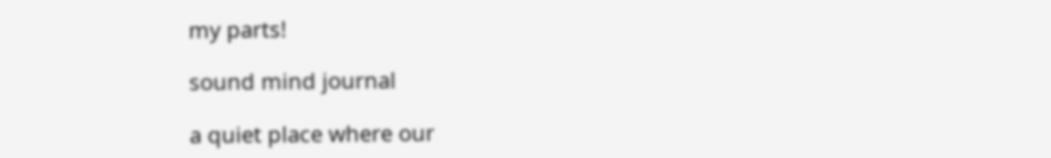my parts!

sound mind journal

a quiet place where our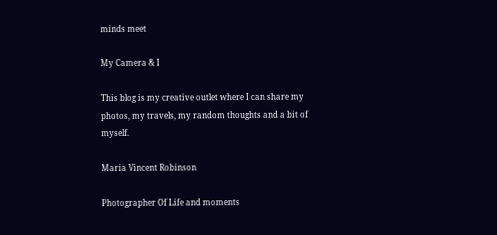minds meet

My Camera & I

This blog is my creative outlet where I can share my photos, my travels, my random thoughts and a bit of myself.

Maria Vincent Robinson

Photographer Of Life and moments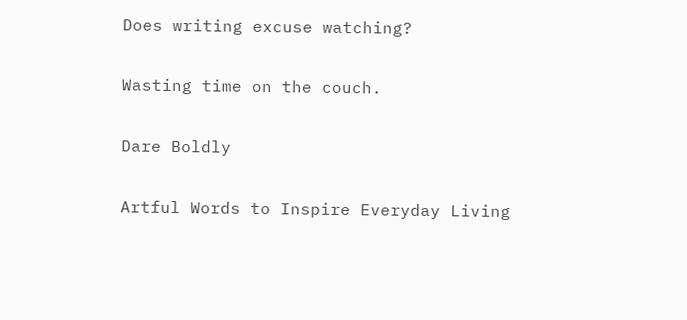Does writing excuse watching?

Wasting time on the couch.

Dare Boldly

Artful Words to Inspire Everyday Living